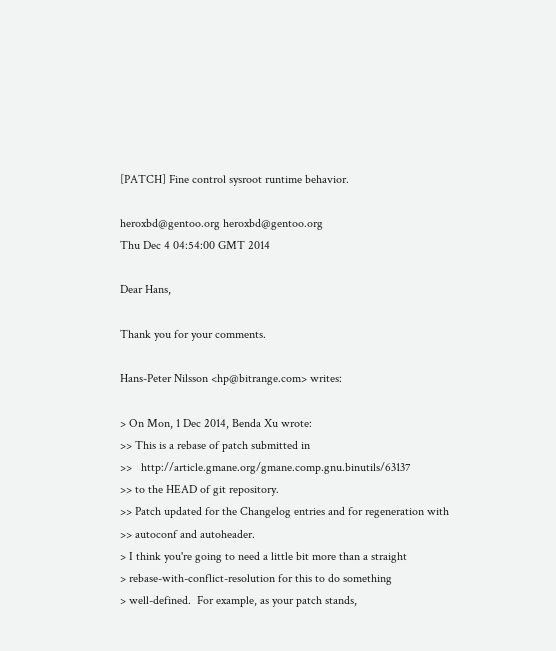[PATCH] Fine control sysroot runtime behavior.

heroxbd@gentoo.org heroxbd@gentoo.org
Thu Dec 4 04:54:00 GMT 2014

Dear Hans,

Thank you for your comments.

Hans-Peter Nilsson <hp@bitrange.com> writes:

> On Mon, 1 Dec 2014, Benda Xu wrote:
>> This is a rebase of patch submitted in
>>   http://article.gmane.org/gmane.comp.gnu.binutils/63137
>> to the HEAD of git repository.
>> Patch updated for the Changelog entries and for regeneration with
>> autoconf and autoheader.
> I think you're going to need a little bit more than a straight
> rebase-with-conflict-resolution for this to do something
> well-defined.  For example, as your patch stands,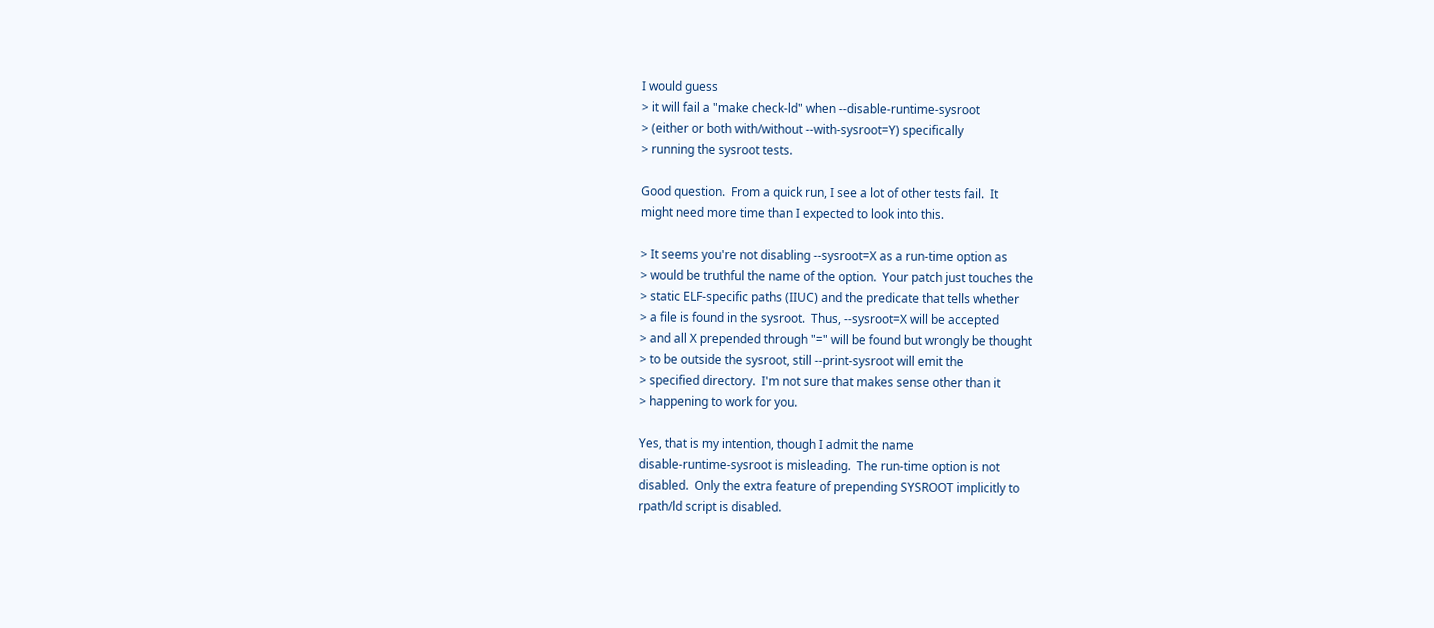I would guess
> it will fail a "make check-ld" when --disable-runtime-sysroot
> (either or both with/without --with-sysroot=Y) specifically
> running the sysroot tests.

Good question.  From a quick run, I see a lot of other tests fail.  It
might need more time than I expected to look into this.

> It seems you're not disabling --sysroot=X as a run-time option as
> would be truthful the name of the option.  Your patch just touches the
> static ELF-specific paths (IIUC) and the predicate that tells whether
> a file is found in the sysroot.  Thus, --sysroot=X will be accepted
> and all X prepended through "=" will be found but wrongly be thought
> to be outside the sysroot, still --print-sysroot will emit the
> specified directory.  I'm not sure that makes sense other than it
> happening to work for you.

Yes, that is my intention, though I admit the name
disable-runtime-sysroot is misleading.  The run-time option is not
disabled.  Only the extra feature of prepending SYSROOT implicitly to
rpath/ld script is disabled.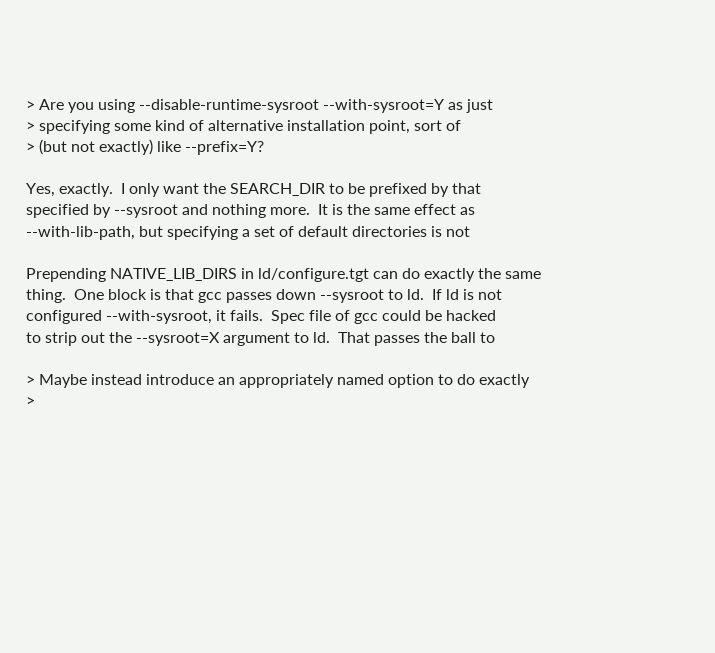> Are you using --disable-runtime-sysroot --with-sysroot=Y as just
> specifying some kind of alternative installation point, sort of
> (but not exactly) like --prefix=Y?

Yes, exactly.  I only want the SEARCH_DIR to be prefixed by that
specified by --sysroot and nothing more.  It is the same effect as
--with-lib-path, but specifying a set of default directories is not

Prepending NATIVE_LIB_DIRS in ld/configure.tgt can do exactly the same
thing.  One block is that gcc passes down --sysroot to ld.  If ld is not
configured --with-sysroot, it fails.  Spec file of gcc could be hacked
to strip out the --sysroot=X argument to ld.  That passes the ball to

> Maybe instead introduce an appropriately named option to do exactly
>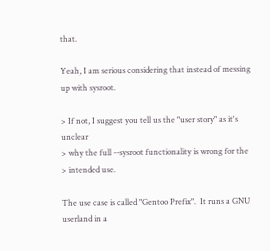that.

Yeah, I am serious considering that instead of messing up with sysroot.

> If not, I suggest you tell us the "user story" as it's unclear
> why the full --sysroot functionality is wrong for the
> intended use.

The use case is called "Gentoo Prefix".  It runs a GNU userland in a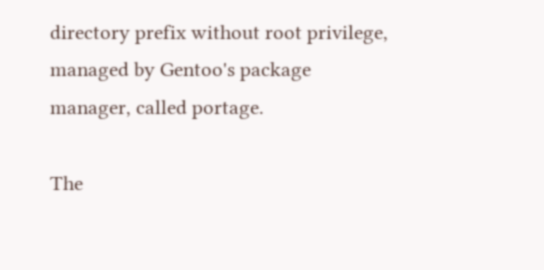directory prefix without root privilege, managed by Gentoo's package
manager, called portage.

The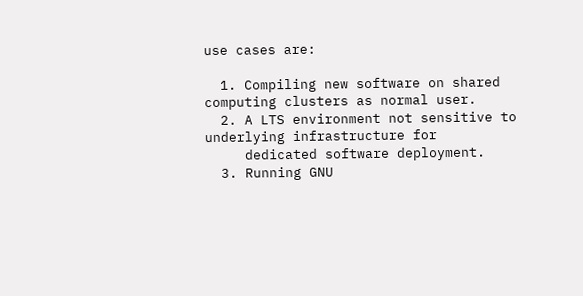use cases are:

  1. Compiling new software on shared computing clusters as normal user.
  2. A LTS environment not sensitive to underlying infrastructure for
     dedicated software deployment.
  3. Running GNU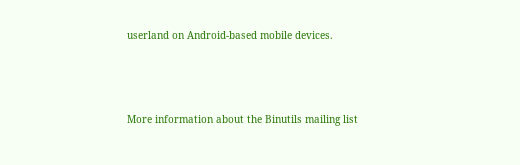userland on Android-based mobile devices.



More information about the Binutils mailing list